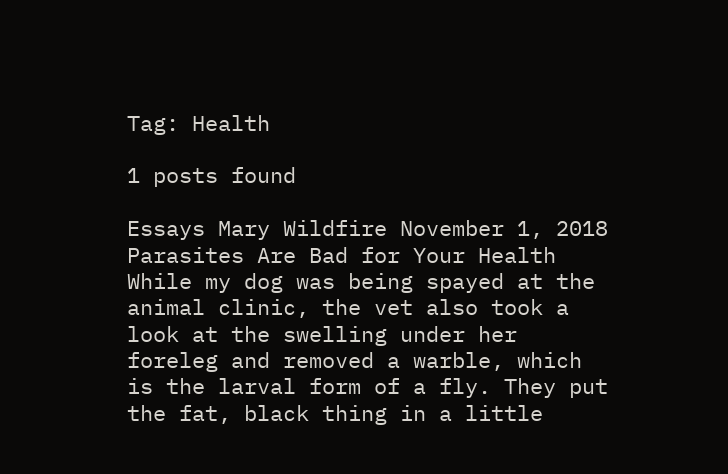Tag: Health

1 posts found

Essays Mary Wildfire November 1, 2018
Parasites Are Bad for Your Health
While my dog was being spayed at the animal clinic, the vet also took a look at the swelling under her foreleg and removed a warble, which is the larval form of a fly. They put the fat, black thing in a little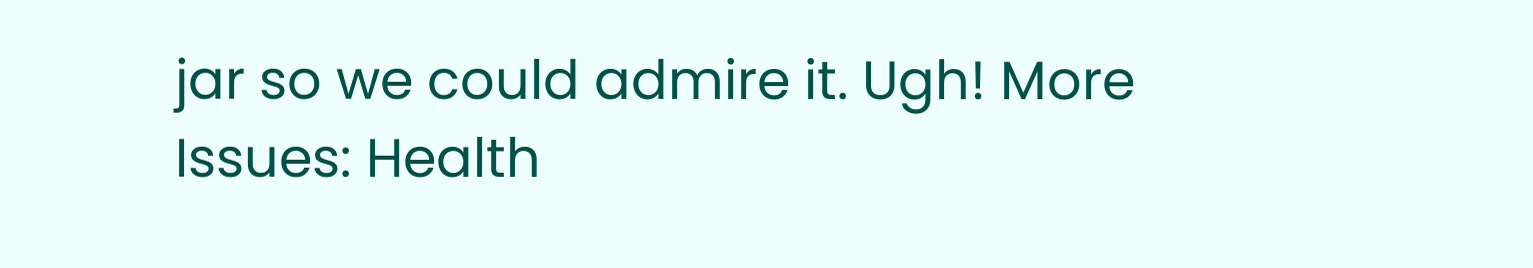jar so we could admire it. Ugh! More
Issues: Health